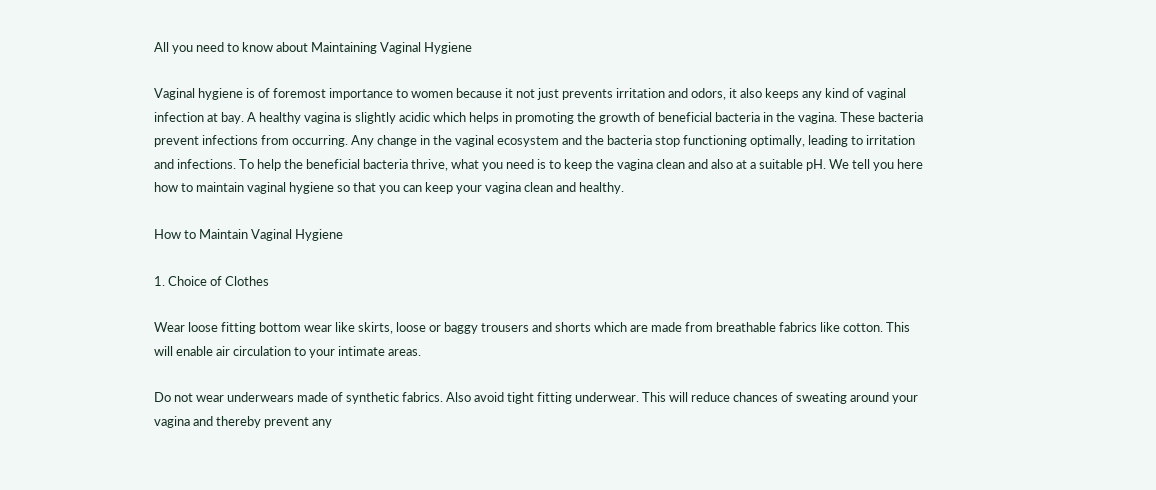All you need to know about Maintaining Vaginal Hygiene

Vaginal hygiene is of foremost importance to women because it not just prevents irritation and odors, it also keeps any kind of vaginal infection at bay. A healthy vagina is slightly acidic which helps in promoting the growth of beneficial bacteria in the vagina. These bacteria prevent infections from occurring. Any change in the vaginal ecosystem and the bacteria stop functioning optimally, leading to irritation and infections. To help the beneficial bacteria thrive, what you need is to keep the vagina clean and also at a suitable pH. We tell you here how to maintain vaginal hygiene so that you can keep your vagina clean and healthy.

How to Maintain Vaginal Hygiene

1. Choice of Clothes

Wear loose fitting bottom wear like skirts, loose or baggy trousers and shorts which are made from breathable fabrics like cotton. This will enable air circulation to your intimate areas.

Do not wear underwears made of synthetic fabrics. Also avoid tight fitting underwear. This will reduce chances of sweating around your vagina and thereby prevent any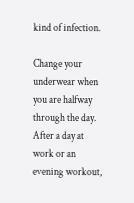kind of infection.

Change your underwear when you are halfway through the day. After a day at work or an evening workout,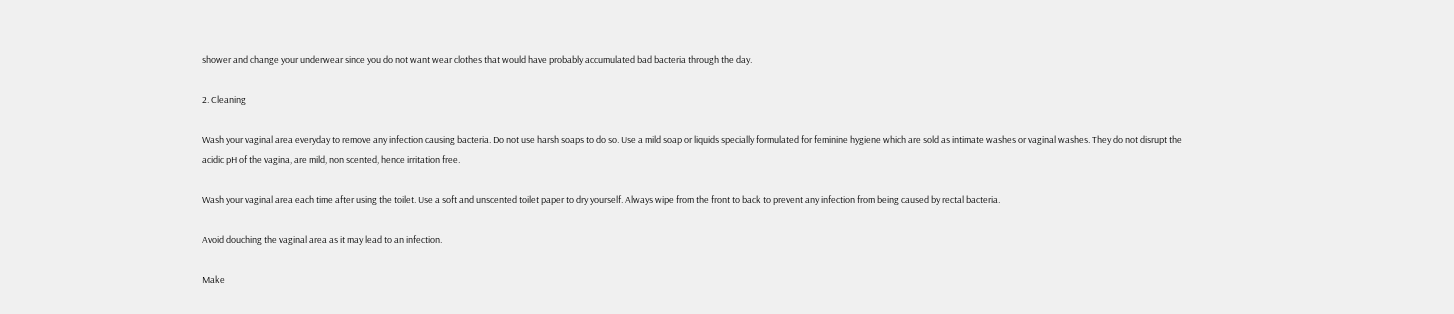shower and change your underwear since you do not want wear clothes that would have probably accumulated bad bacteria through the day.

2. Cleaning

Wash your vaginal area everyday to remove any infection causing bacteria. Do not use harsh soaps to do so. Use a mild soap or liquids specially formulated for feminine hygiene which are sold as intimate washes or vaginal washes. They do not disrupt the acidic pH of the vagina, are mild, non scented, hence irritation free.

Wash your vaginal area each time after using the toilet. Use a soft and unscented toilet paper to dry yourself. Always wipe from the front to back to prevent any infection from being caused by rectal bacteria.

Avoid douching the vaginal area as it may lead to an infection.

Make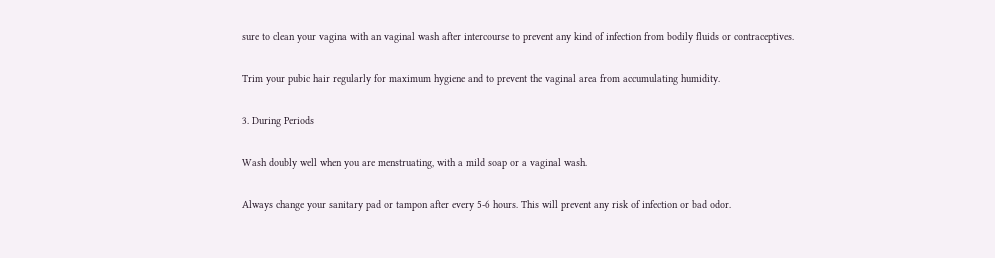sure to clean your vagina with an vaginal wash after intercourse to prevent any kind of infection from bodily fluids or contraceptives.

Trim your pubic hair regularly for maximum hygiene and to prevent the vaginal area from accumulating humidity.

3. During Periods

Wash doubly well when you are menstruating, with a mild soap or a vaginal wash.

Always change your sanitary pad or tampon after every 5-6 hours. This will prevent any risk of infection or bad odor.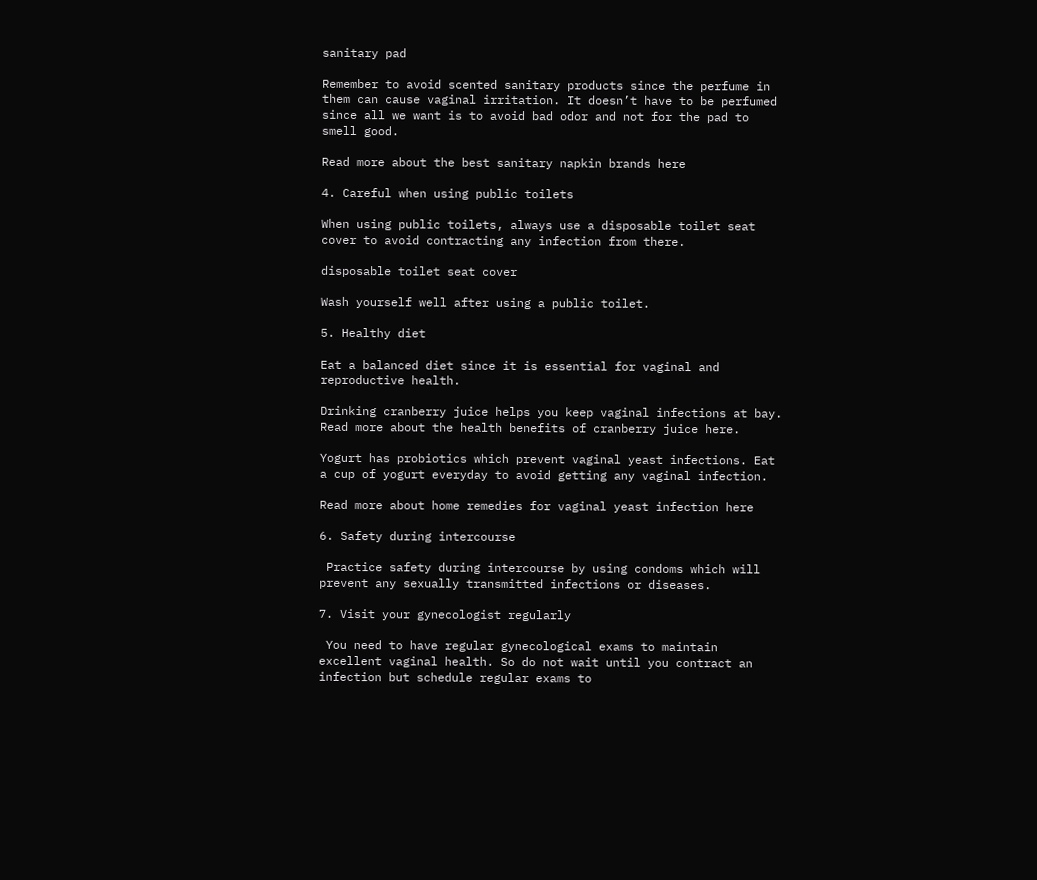sanitary pad

Remember to avoid scented sanitary products since the perfume in them can cause vaginal irritation. It doesn’t have to be perfumed since all we want is to avoid bad odor and not for the pad to smell good.

Read more about the best sanitary napkin brands here

4. Careful when using public toilets

When using public toilets, always use a disposable toilet seat cover to avoid contracting any infection from there.

disposable toilet seat cover

Wash yourself well after using a public toilet.

5. Healthy diet

Eat a balanced diet since it is essential for vaginal and reproductive health.

Drinking cranberry juice helps you keep vaginal infections at bay. Read more about the health benefits of cranberry juice here.

Yogurt has probiotics which prevent vaginal yeast infections. Eat a cup of yogurt everyday to avoid getting any vaginal infection.

Read more about home remedies for vaginal yeast infection here

6. Safety during intercourse

 Practice safety during intercourse by using condoms which will prevent any sexually transmitted infections or diseases.

7. Visit your gynecologist regularly

 You need to have regular gynecological exams to maintain excellent vaginal health. So do not wait until you contract an infection but schedule regular exams to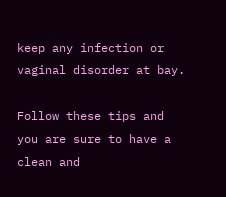keep any infection or vaginal disorder at bay.

Follow these tips and you are sure to have a clean and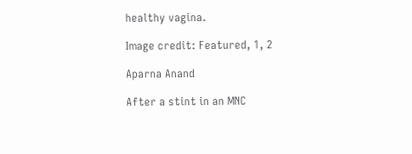healthy vagina.

Image credit: Featured, 1, 2

Aparna Anand

After a stint in an MNC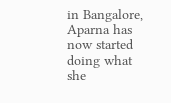in Bangalore, Aparna has now started doing what she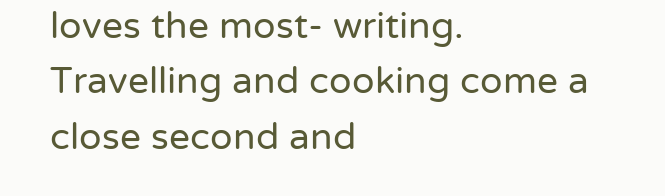loves the most- writing. Travelling and cooking come a close second and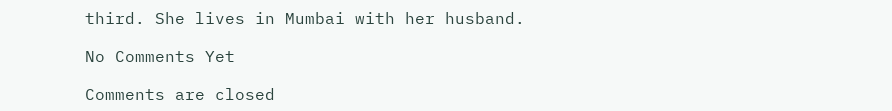third. She lives in Mumbai with her husband.

No Comments Yet

Comments are closed